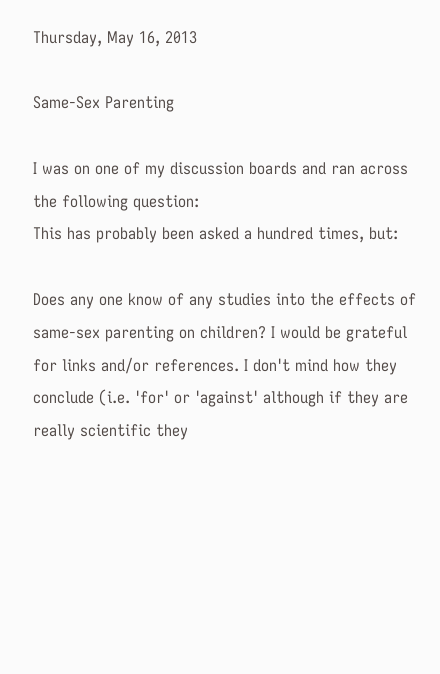Thursday, May 16, 2013

Same-Sex Parenting

I was on one of my discussion boards and ran across the following question:
This has probably been asked a hundred times, but:

Does any one know of any studies into the effects of same-sex parenting on children? I would be grateful for links and/or references. I don't mind how they conclude (i.e. 'for' or 'against' although if they are really scientific they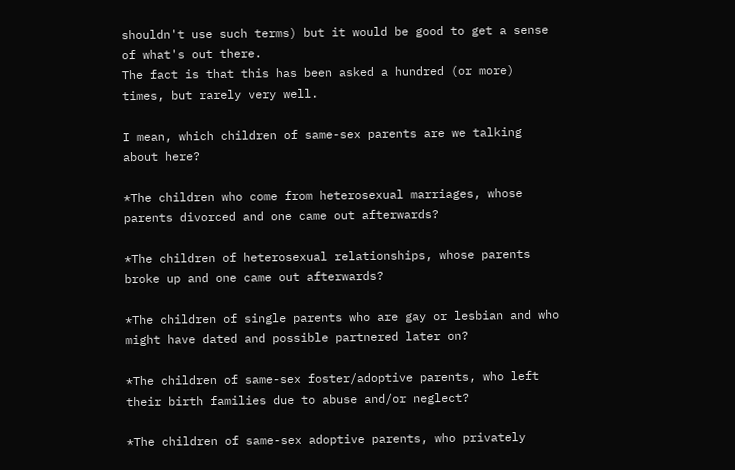shouldn't use such terms) but it would be good to get a sense of what's out there.
The fact is that this has been asked a hundred (or more) times, but rarely very well.

I mean, which children of same-sex parents are we talking about here?

*The children who come from heterosexual marriages, whose parents divorced and one came out afterwards?

*The children of heterosexual relationships, whose parents broke up and one came out afterwards?

*The children of single parents who are gay or lesbian and who might have dated and possible partnered later on?

*The children of same-sex foster/adoptive parents, who left their birth families due to abuse and/or neglect?

*The children of same-sex adoptive parents, who privately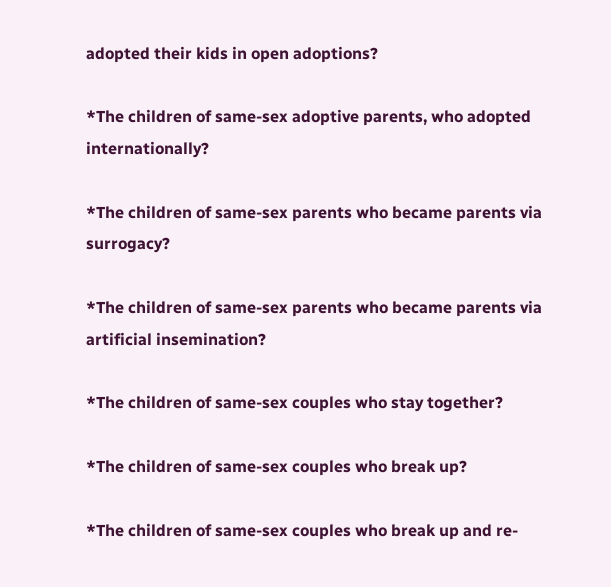adopted their kids in open adoptions?

*The children of same-sex adoptive parents, who adopted internationally?

*The children of same-sex parents who became parents via surrogacy?

*The children of same-sex parents who became parents via artificial insemination?

*The children of same-sex couples who stay together?

*The children of same-sex couples who break up?

*The children of same-sex couples who break up and re-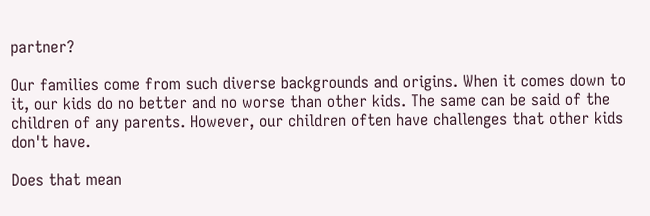partner?

Our families come from such diverse backgrounds and origins. When it comes down to it, our kids do no better and no worse than other kids. The same can be said of the children of any parents. However, our children often have challenges that other kids don't have.

Does that mean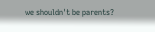we shouldn't be parents?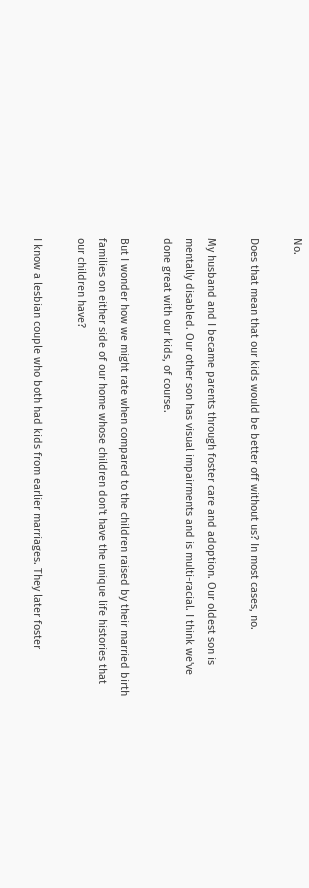No.

Does that mean that our kids would be better off without us? In most cases, no.

My husband and I became parents through foster care and adoption. Our oldest son is mentally disabled. Our other son has visual impairments and is multi-racial. I think we've done great with our kids, of course.

But I wonder how we might rate when compared to the children raised by their married birth families on either side of our home whose children don't have the unique life histories that our children have?

I know a lesbian couple who both had kids from earlier marriages. They later foster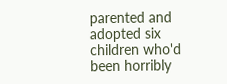parented and adopted six children who'd been horribly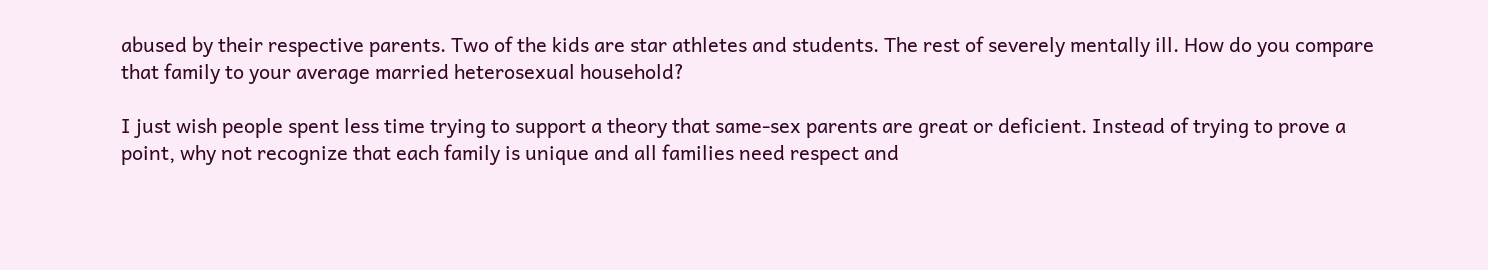abused by their respective parents. Two of the kids are star athletes and students. The rest of severely mentally ill. How do you compare that family to your average married heterosexual household?

I just wish people spent less time trying to support a theory that same-sex parents are great or deficient. Instead of trying to prove a point, why not recognize that each family is unique and all families need respect and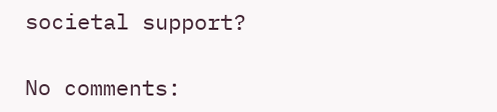societal support?

No comments: